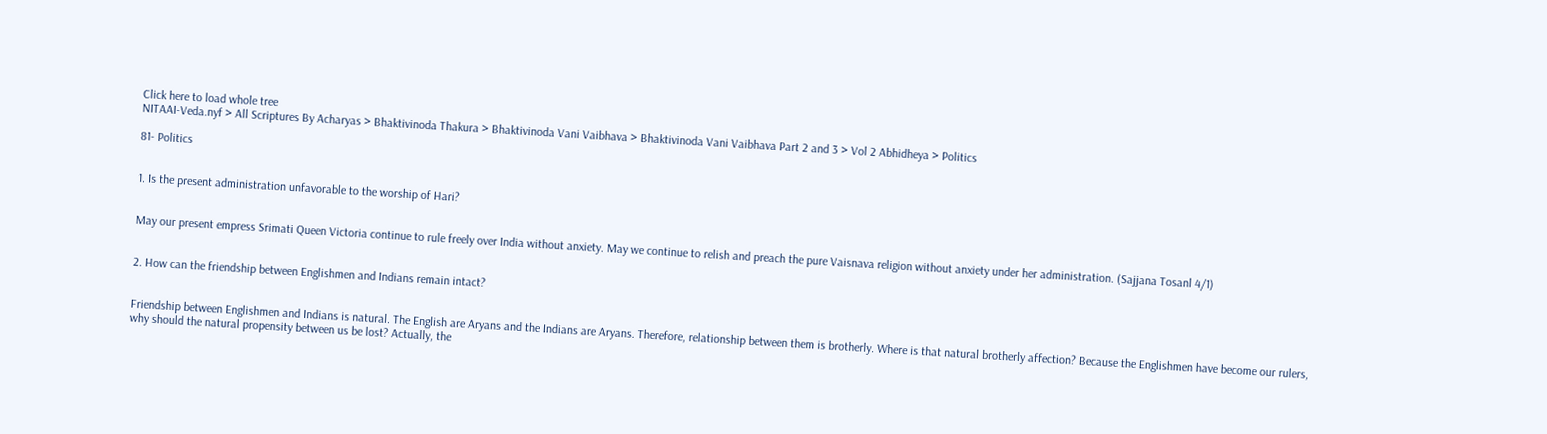Click here to load whole tree
NITAAI-Veda.nyf > All Scriptures By Acharyas > Bhaktivinoda Thakura > Bhaktivinoda Vani Vaibhava > Bhaktivinoda Vani Vaibhava Part 2 and 3 > Vol 2 Abhidheya > Politics

81- Politics


1. Is the present administration unfavorable to the worship of Hari?


May our present empress Srimati Queen Victoria continue to rule freely over India without anxiety. May we continue to relish and preach the pure Vaisnava religion without anxiety under her administration. (Sajjana Tosanl 4/1)


2. How can the friendship between Englishmen and Indians remain intact?


Friendship between Englishmen and Indians is natural. The English are Aryans and the Indians are Aryans. Therefore, relationship between them is brotherly. Where is that natural brotherly affection? Because the Englishmen have become our rulers, why should the natural propensity between us be lost? Actually, the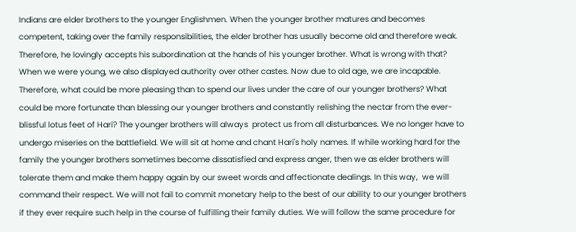Indians are elder brothers to the younger Englishmen. When the younger brother matures and becomes competent, taking over the family responsibilities, the elder brother has usually become old and therefore weak. Therefore, he lovingly accepts his subordination at the hands of his younger brother. What is wrong with that? When we were young, we also displayed authority over other castes. Now due to old age, we are incapable. Therefore, what could be more pleasing than to spend our lives under the care of our younger brothers? What could be more fortunate than blessing our younger brothers and constantly relishing the nectar from the ever-blissful lotus feet of Hari? The younger brothers will always  protect us from all disturbances. We no longer have to undergo miseries on the battlefield. We will sit at home and chant Hari's holy names. If while working hard for the family the younger brothers sometimes become dissatisfied and express anger, then we as elder brothers will tolerate them and make them happy again by our sweet words and affectionate dealings. In this way,  we will command their respect. We will not fail to commit monetary help to the best of our ability to our younger brothers if they ever require such help in the course of fulfilling their family duties. We will follow the same procedure for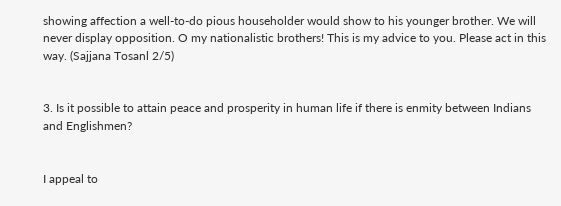showing affection a well-to-do pious householder would show to his younger brother. We will never display opposition. O my nationalistic brothers! This is my advice to you. Please act in this way. (Sajjana Tosanl 2/5)


3. Is it possible to attain peace and prosperity in human life if there is enmity between Indians and Englishmen?


I appeal to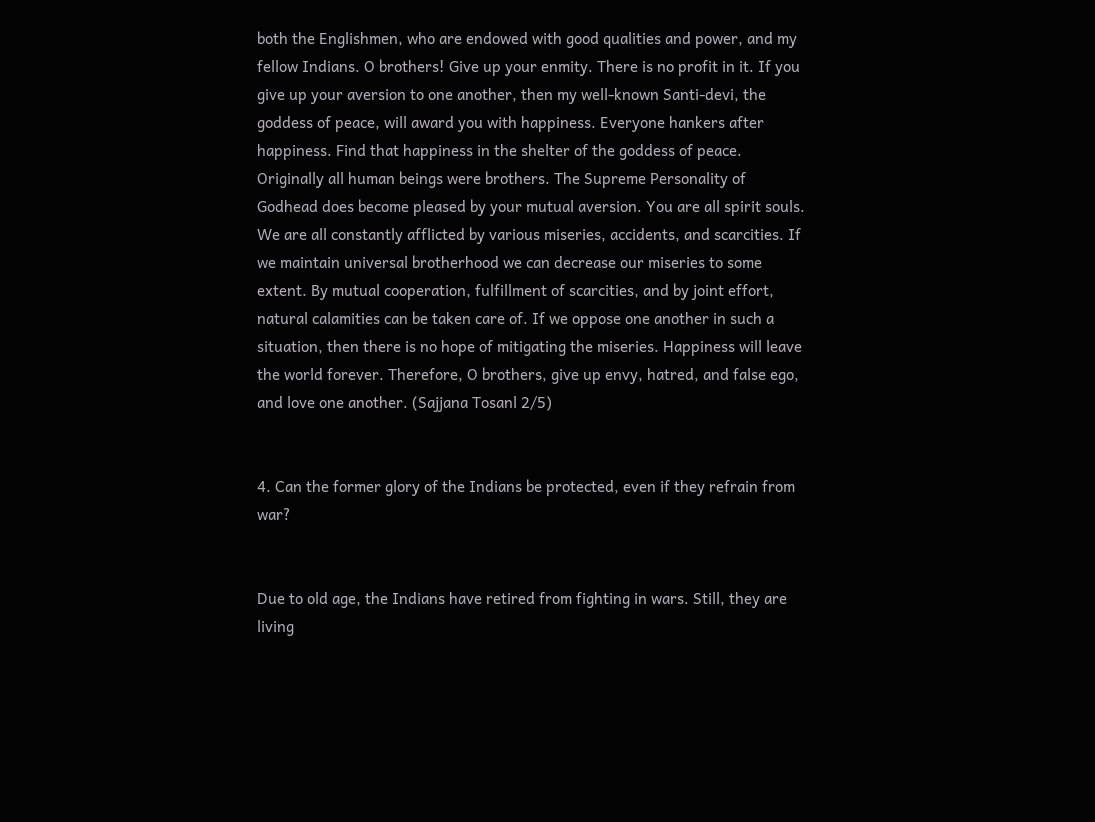both the Englishmen, who are endowed with good qualities and power, and my fellow Indians. O brothers! Give up your enmity. There is no profit in it. If you give up your aversion to one another, then my well-known Santi-devi, the goddess of peace, will award you with happiness. Everyone hankers after happiness. Find that happiness in the shelter of the goddess of peace. Originally all human beings were brothers. The Supreme Personality of Godhead does become pleased by your mutual aversion. You are all spirit souls. We are all constantly afflicted by various miseries, accidents, and scarcities. If we maintain universal brotherhood we can decrease our miseries to some extent. By mutual cooperation, fulfillment of scarcities, and by joint effort, natural calamities can be taken care of. If we oppose one another in such a situation, then there is no hope of mitigating the miseries. Happiness will leave the world forever. Therefore, O brothers, give up envy, hatred, and false ego, and love one another. (Sajjana Tosanl 2/5)


4. Can the former glory of the Indians be protected, even if they refrain from war?


Due to old age, the Indians have retired from fighting in wars. Still, they are living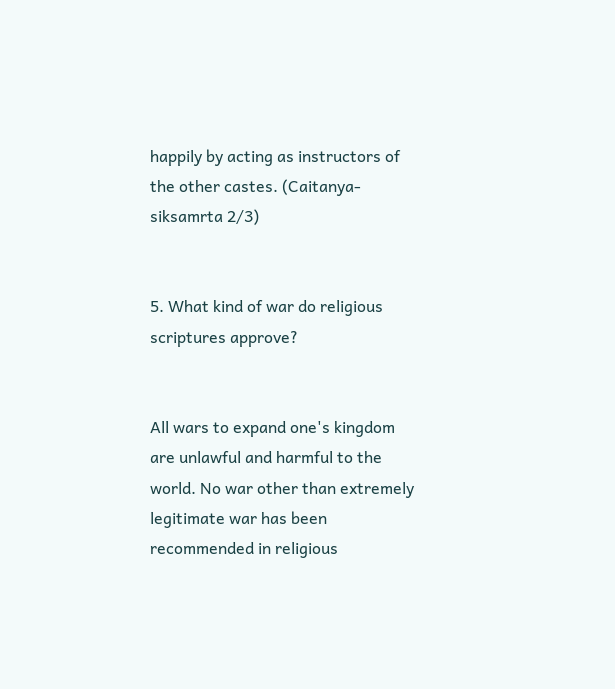happily by acting as instructors of the other castes. (Caitanya-siksamrta 2/3)


5. What kind of war do religious scriptures approve?


All wars to expand one's kingdom are unlawful and harmful to the world. No war other than extremely legitimate war has been recommended in religious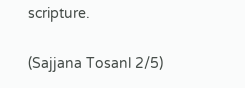scripture.

(Sajjana Tosanl 2/5)